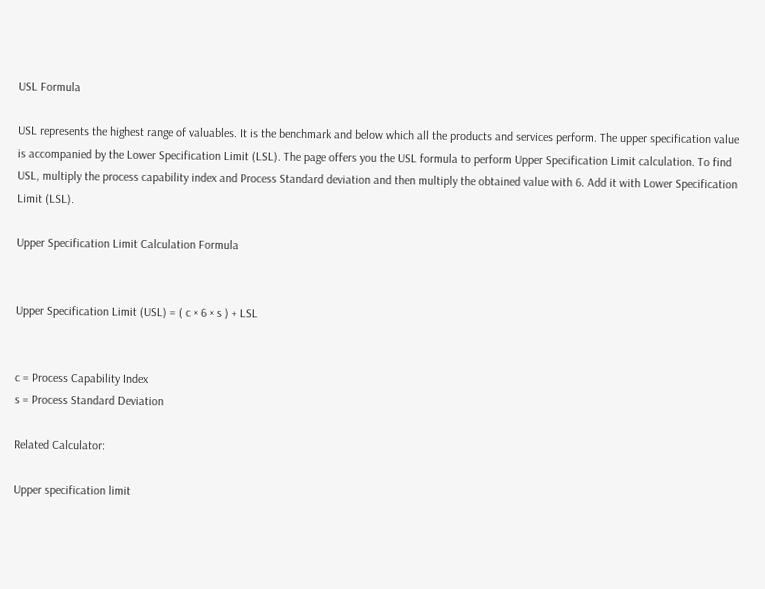USL Formula

USL represents the highest range of valuables. It is the benchmark and below which all the products and services perform. The upper specification value is accompanied by the Lower Specification Limit (LSL). The page offers you the USL formula to perform Upper Specification Limit calculation. To find USL, multiply the process capability index and Process Standard deviation and then multiply the obtained value with 6. Add it with Lower Specification Limit (LSL).

Upper Specification Limit Calculation Formula


Upper Specification Limit (USL) = ( c × 6 × s ) + LSL


c = Process Capability Index
s = Process Standard Deviation

Related Calculator:

Upper specification limit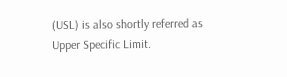(USL) is also shortly referred as Upper Specific Limit.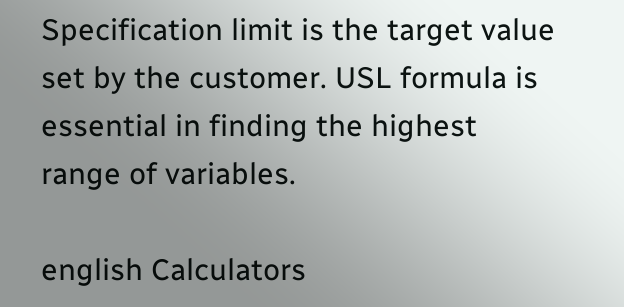Specification limit is the target value set by the customer. USL formula is essential in finding the highest range of variables.

english Calculators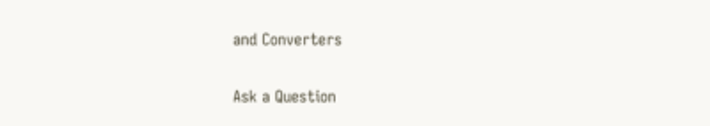and Converters

Ask a Question